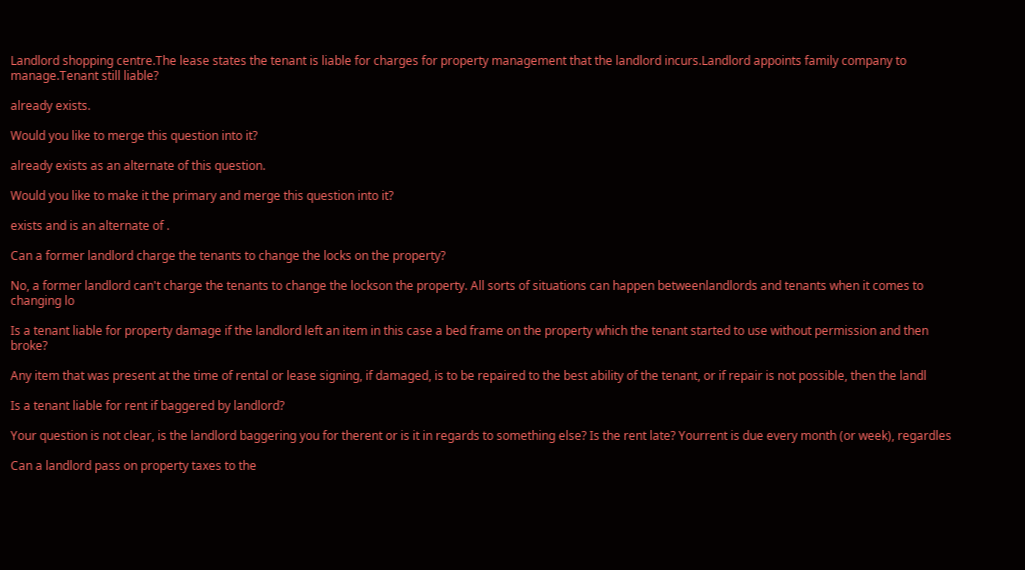Landlord shopping centre.The lease states the tenant is liable for charges for property management that the landlord incurs.Landlord appoints family company to manage.Tenant still liable?

already exists.

Would you like to merge this question into it?

already exists as an alternate of this question.

Would you like to make it the primary and merge this question into it?

exists and is an alternate of .

Can a former landlord charge the tenants to change the locks on the property?

No, a former landlord can't charge the tenants to change the lockson the property. All sorts of situations can happen betweenlandlords and tenants when it comes to changing lo

Is a tenant liable for property damage if the landlord left an item in this case a bed frame on the property which the tenant started to use without permission and then broke?

Any item that was present at the time of rental or lease signing, if damaged, is to be repaired to the best ability of the tenant, or if repair is not possible, then the landl

Is a tenant liable for rent if baggered by landlord?

Your question is not clear, is the landlord baggering you for therent or is it in regards to something else? Is the rent late? Yourrent is due every month (or week), regardles

Can a landlord pass on property taxes to the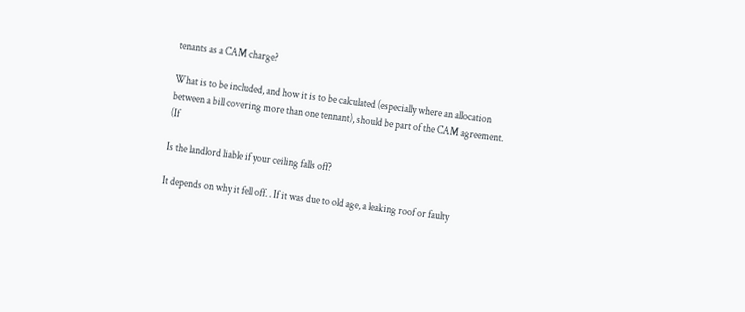tenants as a CAM charge?

What is to be included, and how it is to be calculated (especially where an allocation between a bill covering more than one tennant), should be part of the CAM agreement. (If

Is the landlord liable if your ceiling falls off?

It depends on why it fell off. . If it was due to old age, a leaking roof or faulty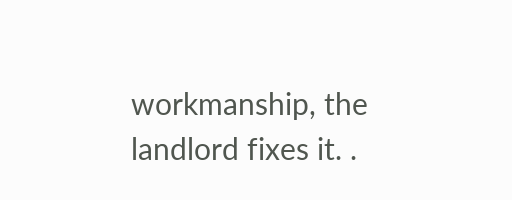workmanship, the landlord fixes it. .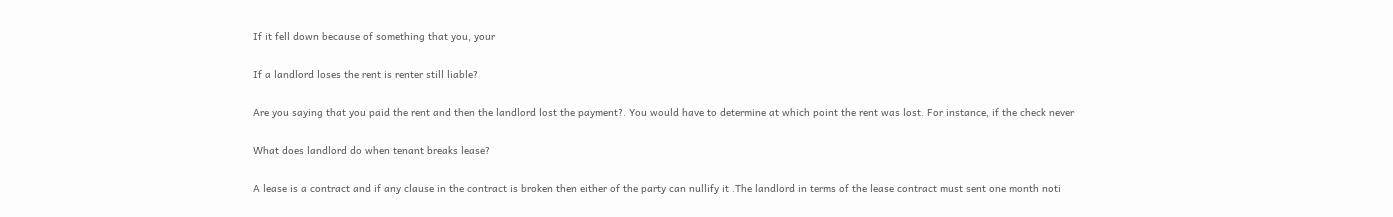If it fell down because of something that you, your

If a landlord loses the rent is renter still liable?

Are you saying that you paid the rent and then the landlord lost the payment?. You would have to determine at which point the rent was lost. For instance, if the check never

What does landlord do when tenant breaks lease?

A lease is a contract and if any clause in the contract is broken then either of the party can nullify it .The landlord in terms of the lease contract must sent one month noti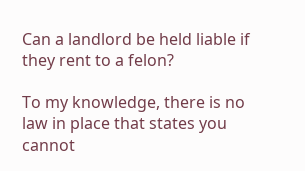Can a landlord be held liable if they rent to a felon?

To my knowledge, there is no law in place that states you cannot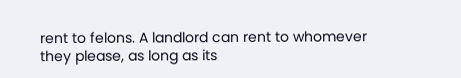rent to felons. A landlord can rent to whomever they please, as long as its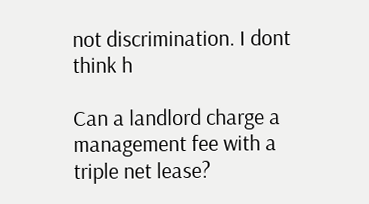not discrimination. I dont think h

Can a landlord charge a management fee with a triple net lease?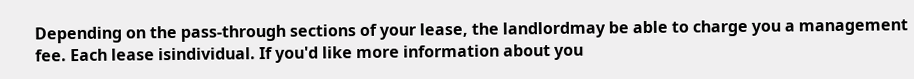Depending on the pass-through sections of your lease, the landlordmay be able to charge you a management fee. Each lease isindividual. If you'd like more information about you